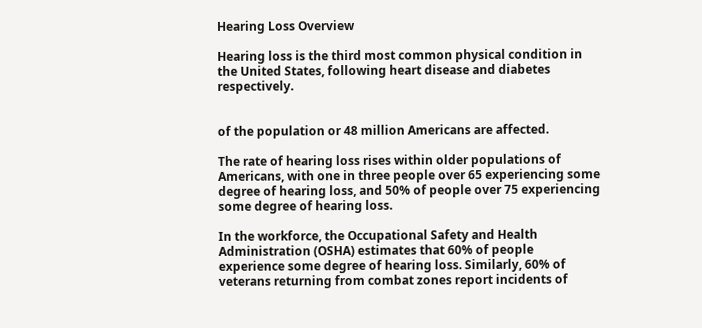Hearing Loss Overview

Hearing loss is the third most common physical condition in the United States, following heart disease and diabetes respectively.


of the population or 48 million Americans are affected.

The rate of hearing loss rises within older populations of Americans, with one in three people over 65 experiencing some degree of hearing loss, and 50% of people over 75 experiencing some degree of hearing loss.

In the workforce, the Occupational Safety and Health Administration (OSHA) estimates that 60% of people experience some degree of hearing loss. Similarly, 60% of veterans returning from combat zones report incidents of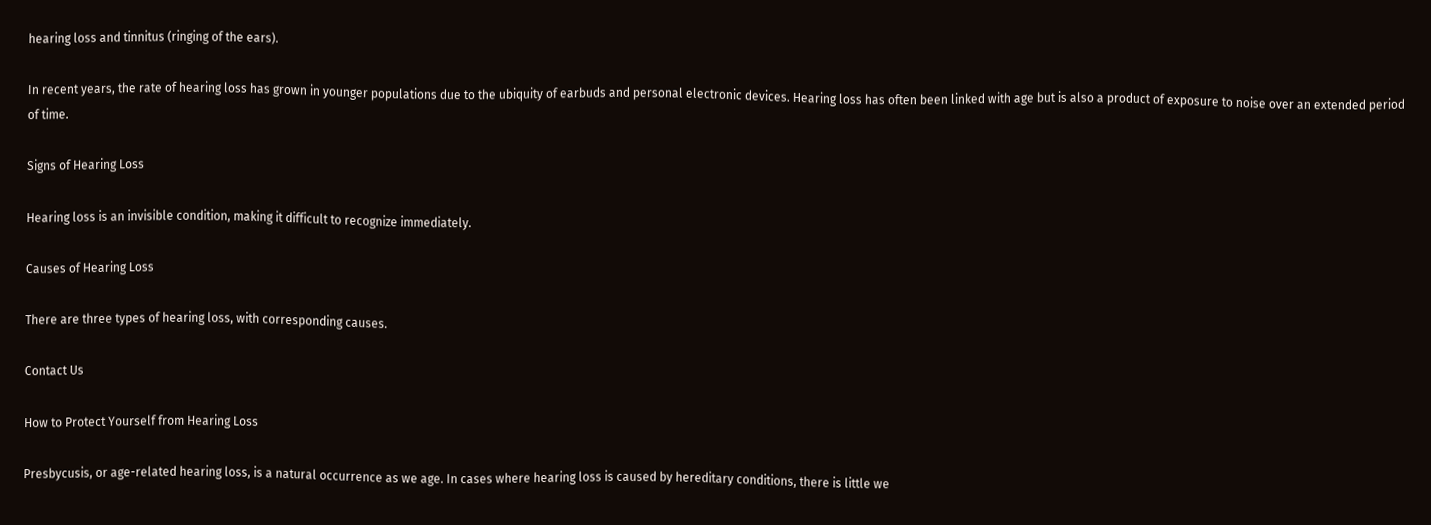hearing loss and tinnitus (ringing of the ears).

In recent years, the rate of hearing loss has grown in younger populations due to the ubiquity of earbuds and personal electronic devices. Hearing loss has often been linked with age but is also a product of exposure to noise over an extended period of time.

Signs of Hearing Loss

Hearing loss is an invisible condition, making it difficult to recognize immediately.

Causes of Hearing Loss

There are three types of hearing loss, with corresponding causes.

Contact Us

How to Protect Yourself from Hearing Loss

Presbycusis, or age-related hearing loss, is a natural occurrence as we age. In cases where hearing loss is caused by hereditary conditions, there is little we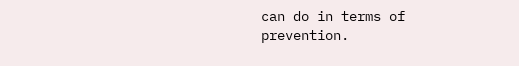can do in terms of prevention.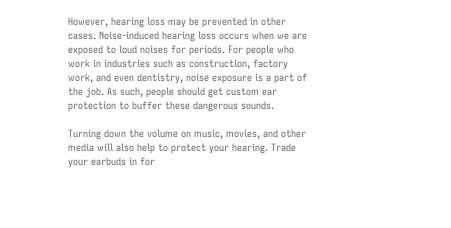However, hearing loss may be prevented in other cases. Noise-induced hearing loss occurs when we are exposed to loud noises for periods. For people who work in industries such as construction, factory work, and even dentistry, noise exposure is a part of the job. As such, people should get custom ear protection to buffer these dangerous sounds.

Turning down the volume on music, movies, and other media will also help to protect your hearing. Trade your earbuds in for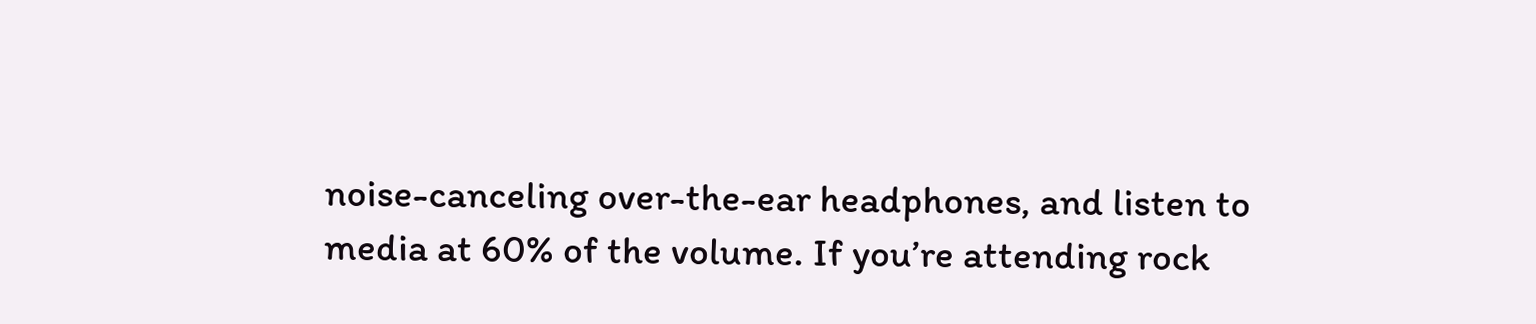noise-canceling over-the-ear headphones, and listen to media at 60% of the volume. If you’re attending rock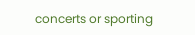concerts or sporting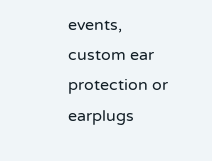events, custom ear protection or earplugs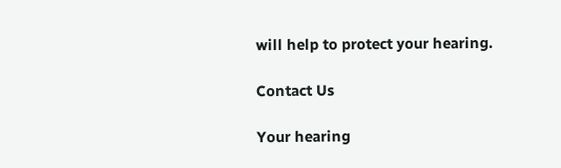will help to protect your hearing.

Contact Us

Your hearing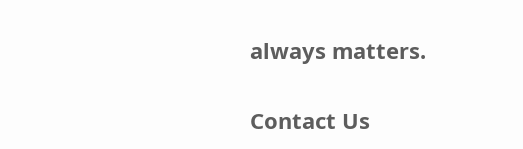always matters.

Contact Us